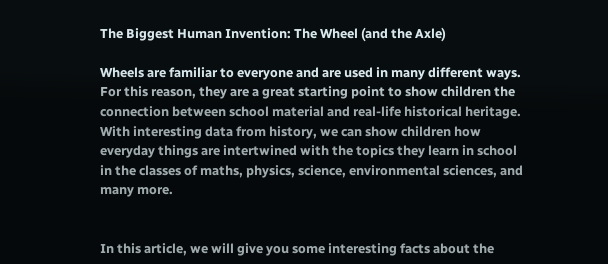The Biggest Human Invention: The Wheel (and the Axle)

Wheels are familiar to everyone and are used in many different ways. For this reason, they are a great starting point to show children the connection between school material and real-life historical heritage. With interesting data from history, we can show children how everyday things are intertwined with the topics they learn in school in the classes of maths, physics, science, environmental sciences, and many more.


In this article, we will give you some interesting facts about the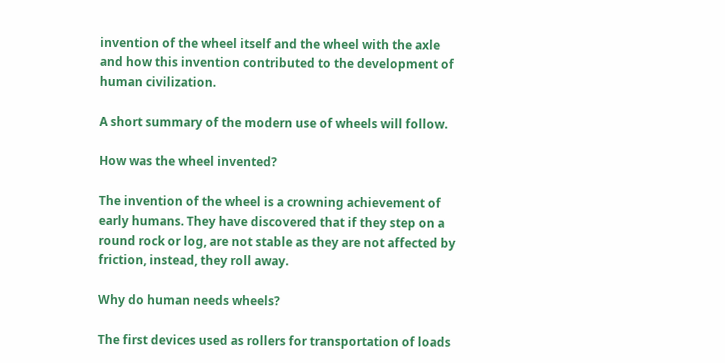invention of the wheel itself and the wheel with the axle and how this invention contributed to the development of human civilization.

A short summary of the modern use of wheels will follow.

How was the wheel invented?

The invention of the wheel is a crowning achievement of early humans. They have discovered that if they step on a round rock or log, are not stable as they are not affected by friction, instead, they roll away.

Why do human needs wheels?

The first devices used as rollers for transportation of loads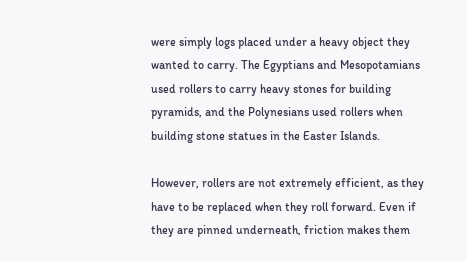were simply logs placed under a heavy object they wanted to carry. The Egyptians and Mesopotamians used rollers to carry heavy stones for building pyramids, and the Polynesians used rollers when building stone statues in the Easter Islands.

However, rollers are not extremely efficient, as they have to be replaced when they roll forward. Even if they are pinned underneath, friction makes them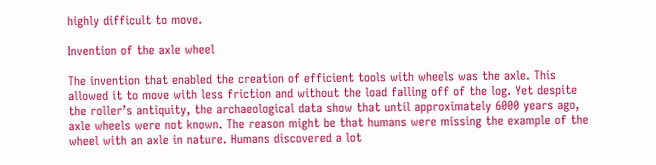highly difficult to move.

Invention of the axle wheel

The invention that enabled the creation of efficient tools with wheels was the axle. This allowed it to move with less friction and without the load falling off of the log. Yet despite the roller’s antiquity, the archaeological data show that until approximately 6000 years ago, axle wheels were not known. The reason might be that humans were missing the example of the wheel with an axle in nature. Humans discovered a lot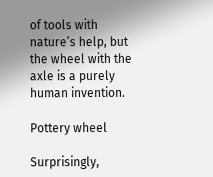of tools with nature’s help, but the wheel with the axle is a purely human invention.

Pottery wheel

Surprisingly,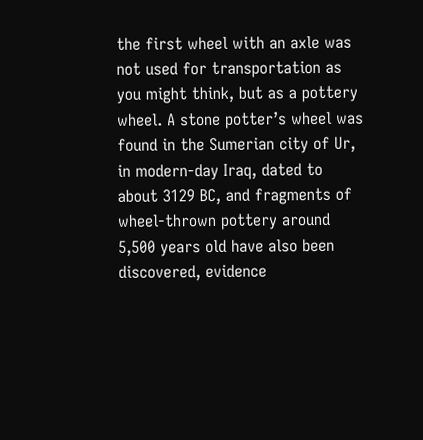the first wheel with an axle was not used for transportation as you might think, but as a pottery wheel. A stone potter’s wheel was found in the Sumerian city of Ur, in modern-day Iraq, dated to about 3129 BC, and fragments of wheel-thrown pottery around 5,500 years old have also been discovered, evidence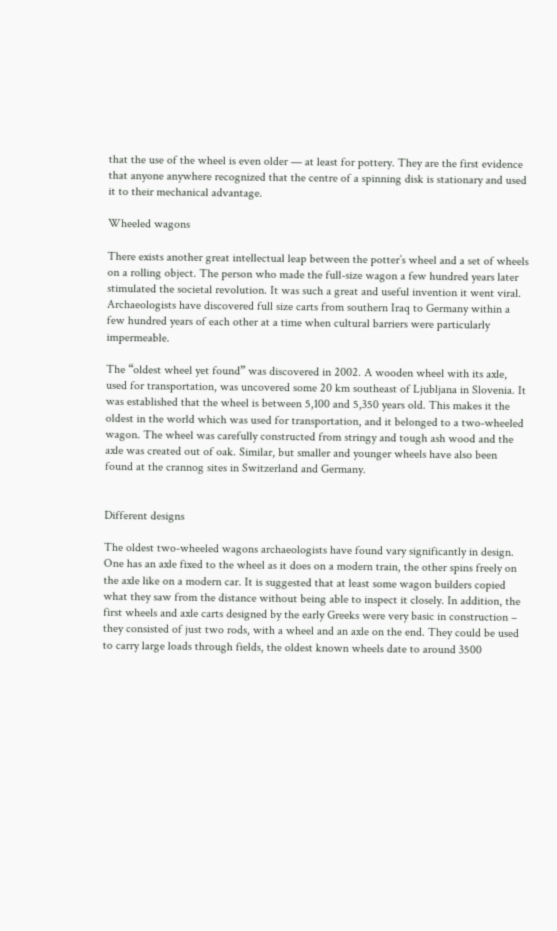that the use of the wheel is even older — at least for pottery. They are the first evidence that anyone anywhere recognized that the centre of a spinning disk is stationary and used it to their mechanical advantage.

Wheeled wagons

There exists another great intellectual leap between the potter’s wheel and a set of wheels on a rolling object. The person who made the full-size wagon a few hundred years later stimulated the societal revolution. It was such a great and useful invention it went viral. Archaeologists have discovered full size carts from southern Iraq to Germany within a few hundred years of each other at a time when cultural barriers were particularly impermeable.

The “oldest wheel yet found” was discovered in 2002. A wooden wheel with its axle, used for transportation, was uncovered some 20 km southeast of Ljubljana in Slovenia. It was established that the wheel is between 5,100 and 5,350 years old. This makes it the oldest in the world which was used for transportation, and it belonged to a two-wheeled wagon. The wheel was carefully constructed from stringy and tough ash wood and the axle was created out of oak. Similar, but smaller and younger wheels have also been found at the crannog sites in Switzerland and Germany.


Different designs

The oldest two-wheeled wagons archaeologists have found vary significantly in design. One has an axle fixed to the wheel as it does on a modern train, the other spins freely on the axle like on a modern car. It is suggested that at least some wagon builders copied what they saw from the distance without being able to inspect it closely. In addition, the first wheels and axle carts designed by the early Greeks were very basic in construction – they consisted of just two rods, with a wheel and an axle on the end. They could be used to carry large loads through fields, the oldest known wheels date to around 3500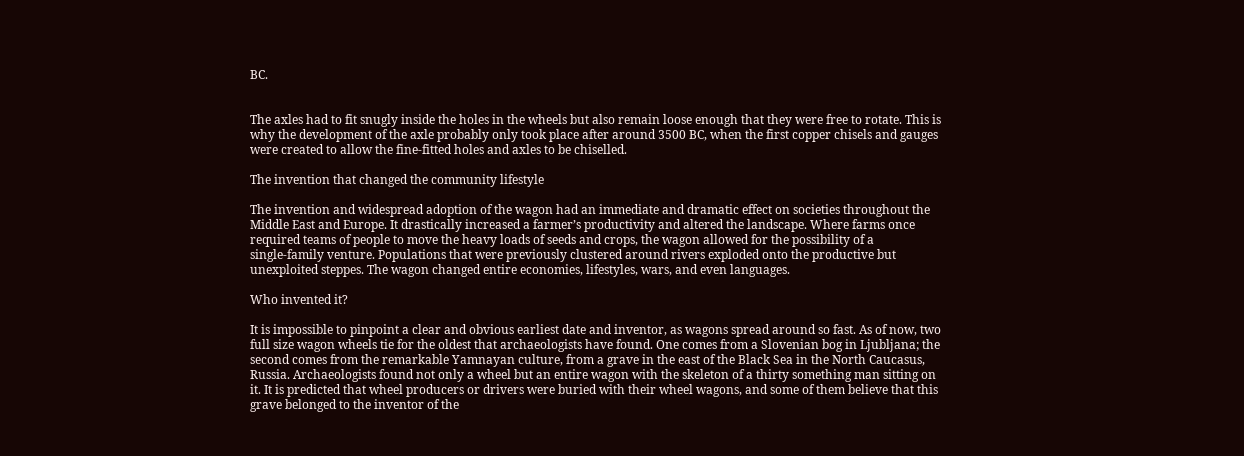BC.


The axles had to fit snugly inside the holes in the wheels but also remain loose enough that they were free to rotate. This is why the development of the axle probably only took place after around 3500 BC, when the first copper chisels and gauges were created to allow the fine-fitted holes and axles to be chiselled.

The invention that changed the community lifestyle

The invention and widespread adoption of the wagon had an immediate and dramatic effect on societies throughout the Middle East and Europe. It drastically increased a farmer’s productivity and altered the landscape. Where farms once required teams of people to move the heavy loads of seeds and crops, the wagon allowed for the possibility of a single‑family venture. Populations that were previously clustered around rivers exploded onto the productive but unexploited steppes. The wagon changed entire economies, lifestyles, wars, and even languages.

Who invented it?

It is impossible to pinpoint a clear and obvious earliest date and inventor, as wagons spread around so fast. As of now, two full size wagon wheels tie for the oldest that archaeologists have found. One comes from a Slovenian bog in Ljubljana; the second comes from the remarkable Yamnayan culture, from a grave in the east of the Black Sea in the North Caucasus, Russia. Archaeologists found not only a wheel but an entire wagon with the skeleton of a thirty something man sitting on it. It is predicted that wheel producers or drivers were buried with their wheel wagons, and some of them believe that this grave belonged to the inventor of the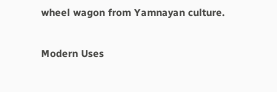wheel wagon from Yamnayan culture.

Modern Uses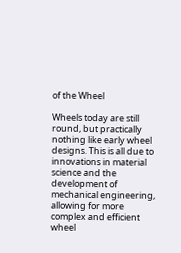of the Wheel

Wheels today are still round, but practically nothing like early wheel designs. This is all due to innovations in material science and the development of mechanical engineering, allowing for more complex and efficient wheel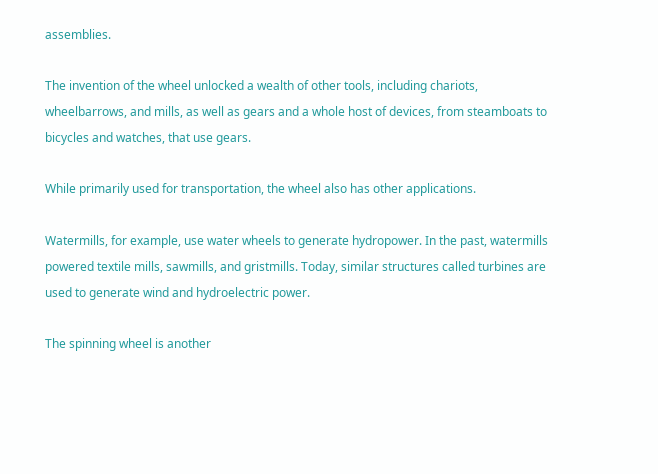assemblies.

The invention of the wheel unlocked a wealth of other tools, including chariots, wheelbarrows, and mills, as well as gears and a whole host of devices, from steamboats to bicycles and watches, that use gears.

While primarily used for transportation, the wheel also has other applications.

Watermills, for example, use water wheels to generate hydropower. In the past, watermills powered textile mills, sawmills, and gristmills. Today, similar structures called turbines are used to generate wind and hydroelectric power.

The spinning wheel is another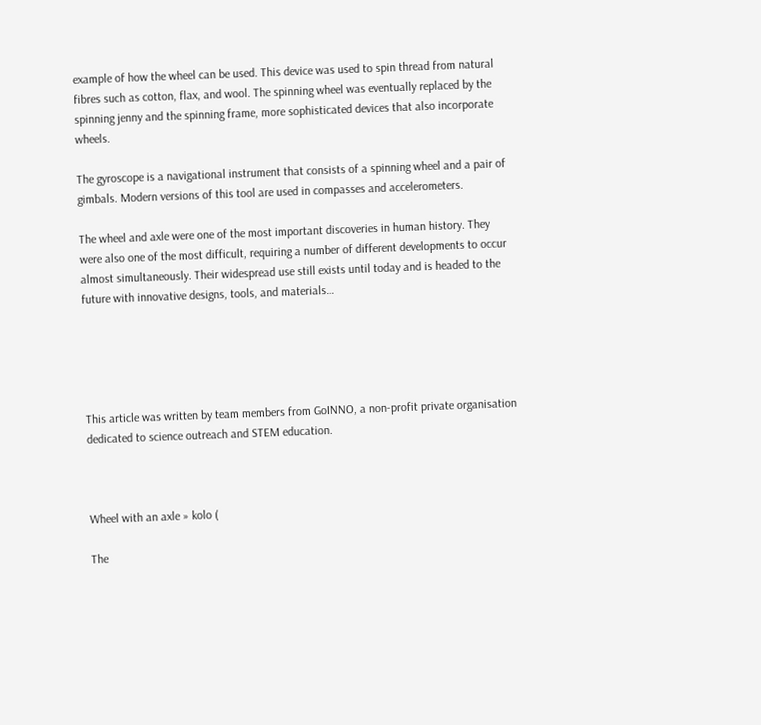example of how the wheel can be used. This device was used to spin thread from natural fibres such as cotton, flax, and wool. The spinning wheel was eventually replaced by the spinning jenny and the spinning frame, more sophisticated devices that also incorporate wheels.

The gyroscope is a navigational instrument that consists of a spinning wheel and a pair of gimbals. Modern versions of this tool are used in compasses and accelerometers.

The wheel and axle were one of the most important discoveries in human history. They were also one of the most difficult, requiring a number of different developments to occur almost simultaneously. Their widespread use still exists until today and is headed to the future with innovative designs, tools, and materials…





This article was written by team members from GoINNO, a non-profit private organisation dedicated to science outreach and STEM education.



Wheel with an axle » kolo (

The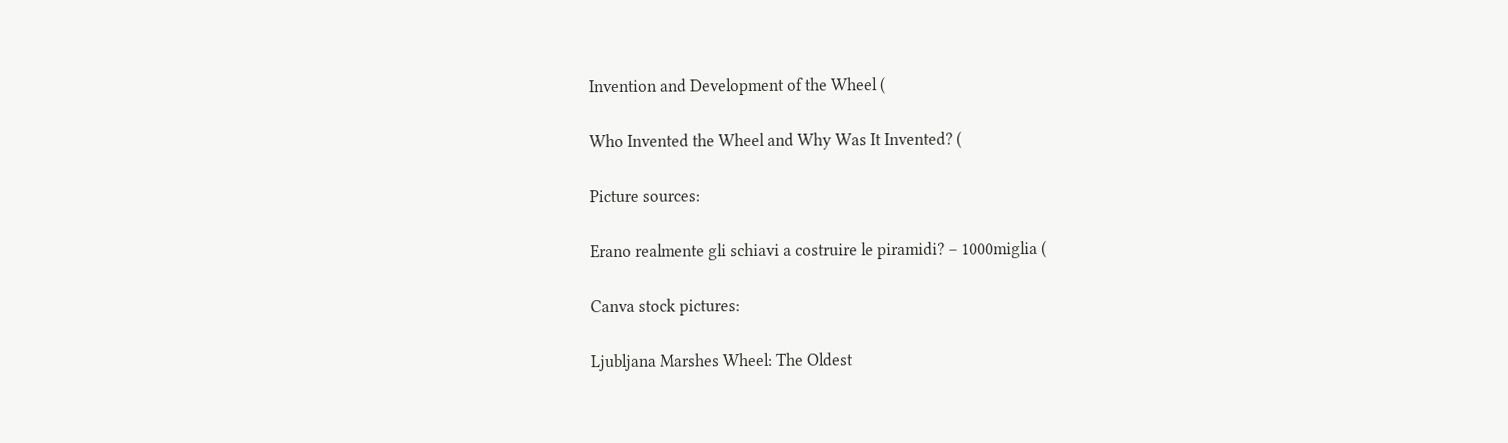Invention and Development of the Wheel (

Who Invented the Wheel and Why Was It Invented? (

Picture sources:

Erano realmente gli schiavi a costruire le piramidi? – 1000miglia (

Canva stock pictures:

Ljubljana Marshes Wheel: The Oldest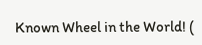Known Wheel in the World! (